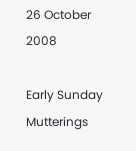26 October 2008

Early Sunday Mutterings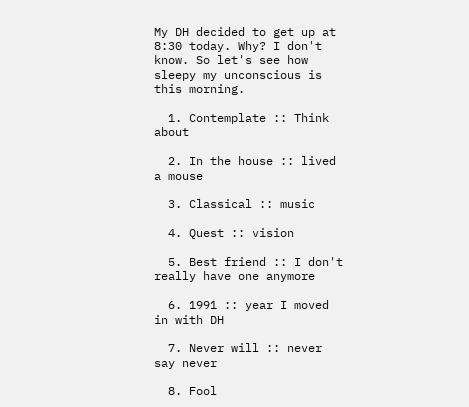My DH decided to get up at 8:30 today. Why? I don't know. So let's see how sleepy my unconscious is this morning.

  1. Contemplate :: Think about

  2. In the house :: lived a mouse

  3. Classical :: music

  4. Quest :: vision

  5. Best friend :: I don't really have one anymore

  6. 1991 :: year I moved in with DH

  7. Never will :: never say never

  8. Fool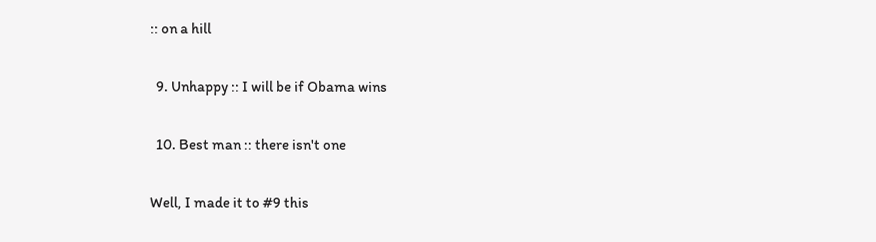:: on a hill

  9. Unhappy :: I will be if Obama wins

  10. Best man :: there isn't one

Well, I made it to #9 this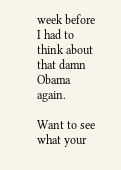week before I had to think about that damn Obama again.

Want to see what your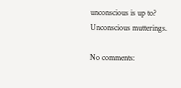unconscious is up to? Unconscious mutterings.

No comments: